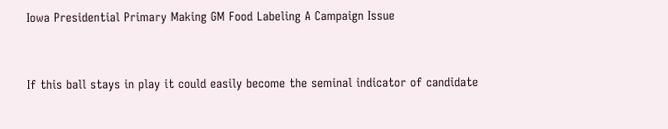Iowa Presidential Primary Making GM Food Labeling A Campaign Issue


If this ball stays in play it could easily become the seminal indicator of candidate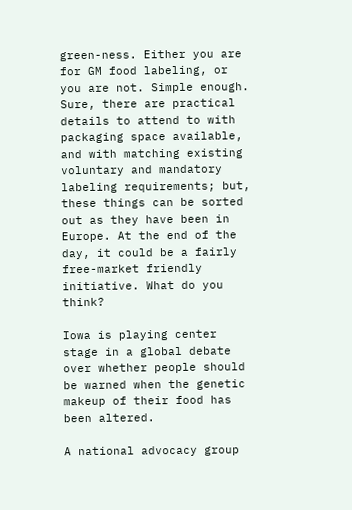green-ness. Either you are for GM food labeling, or you are not. Simple enough. Sure, there are practical details to attend to with packaging space available, and with matching existing voluntary and mandatory labeling requirements; but, these things can be sorted out as they have been in Europe. At the end of the day, it could be a fairly free-market friendly initiative. What do you think?

Iowa is playing center stage in a global debate over whether people should be warned when the genetic makeup of their food has been altered.

A national advocacy group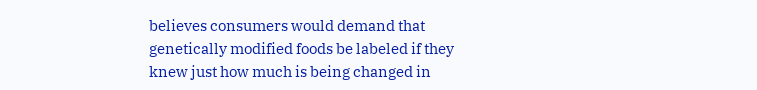believes consumers would demand that genetically modified foods be labeled if they knew just how much is being changed in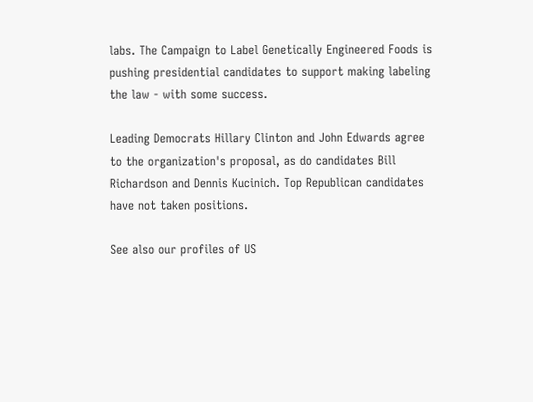labs. The Campaign to Label Genetically Engineered Foods is pushing presidential candidates to support making labeling the law - with some success.

Leading Democrats Hillary Clinton and John Edwards agree to the organization's proposal, as do candidates Bill Richardson and Dennis Kucinich. Top Republican candidates have not taken positions.

See also our profiles of US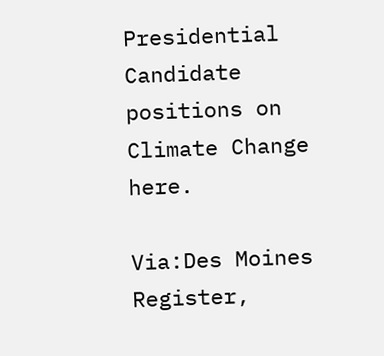Presidential Candidate positions on Climate Change here.

Via:Des Moines Register,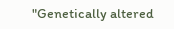"Genetically altered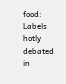food: Labels hotly debated in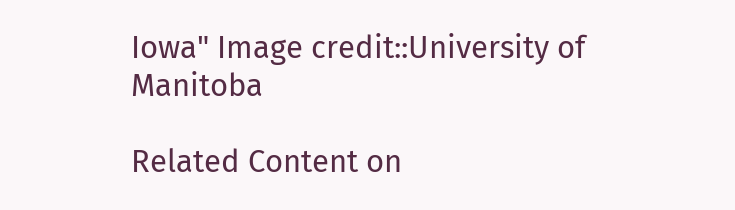Iowa" Image credit::University of Manitoba

Related Content on